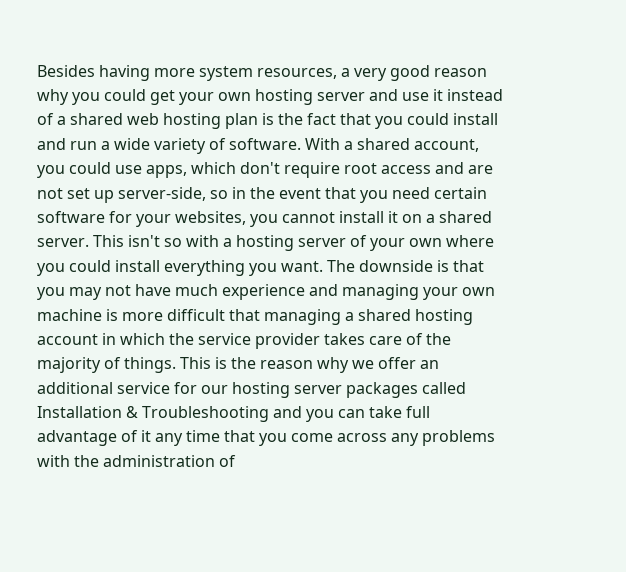Besides having more system resources, a very good reason why you could get your own hosting server and use it instead of a shared web hosting plan is the fact that you could install and run a wide variety of software. With a shared account, you could use apps, which don't require root access and are not set up server-side, so in the event that you need certain software for your websites, you cannot install it on a shared server. This isn't so with a hosting server of your own where you could install everything you want. The downside is that you may not have much experience and managing your own machine is more difficult that managing a shared hosting account in which the service provider takes care of the majority of things. This is the reason why we offer an additional service for our hosting server packages called Installation & Troubleshooting and you can take full advantage of it any time that you come across any problems with the administration of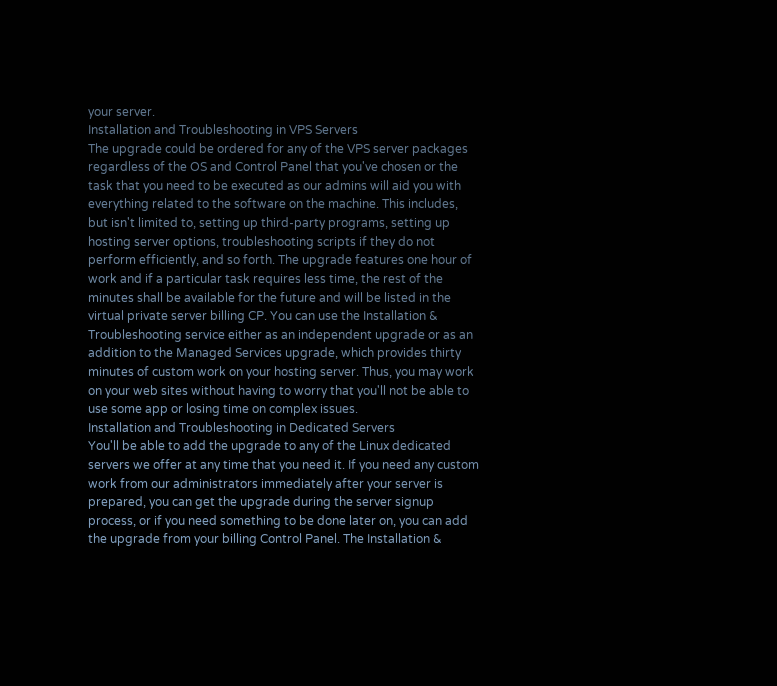your server.
Installation and Troubleshooting in VPS Servers
The upgrade could be ordered for any of the VPS server packages regardless of the OS and Control Panel that you've chosen or the task that you need to be executed as our admins will aid you with everything related to the software on the machine. This includes, but isn't limited to, setting up third-party programs, setting up hosting server options, troubleshooting scripts if they do not perform efficiently, and so forth. The upgrade features one hour of work and if a particular task requires less time, the rest of the minutes shall be available for the future and will be listed in the virtual private server billing CP. You can use the Installation & Troubleshooting service either as an independent upgrade or as an addition to the Managed Services upgrade, which provides thirty minutes of custom work on your hosting server. Thus, you may work on your web sites without having to worry that you'll not be able to use some app or losing time on complex issues.
Installation and Troubleshooting in Dedicated Servers
You'll be able to add the upgrade to any of the Linux dedicated servers we offer at any time that you need it. If you need any custom work from our administrators immediately after your server is prepared, you can get the upgrade during the server signup process, or if you need something to be done later on, you can add the upgrade from your billing Control Panel. The Installation &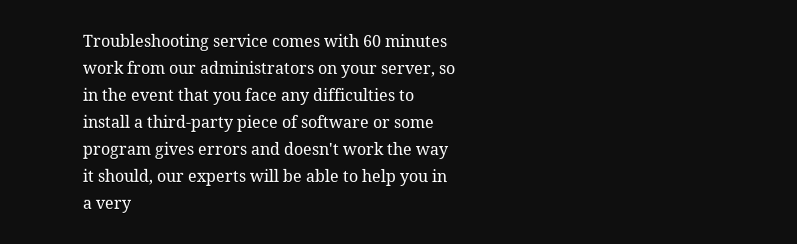Troubleshooting service comes with 60 minutes work from our administrators on your server, so in the event that you face any difficulties to install a third-party piece of software or some program gives errors and doesn't work the way it should, our experts will be able to help you in a very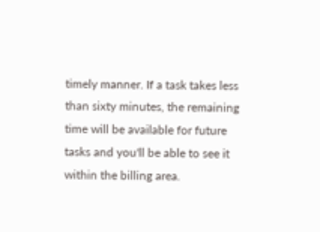timely manner. If a task takes less than sixty minutes, the remaining time will be available for future tasks and you'll be able to see it within the billing area.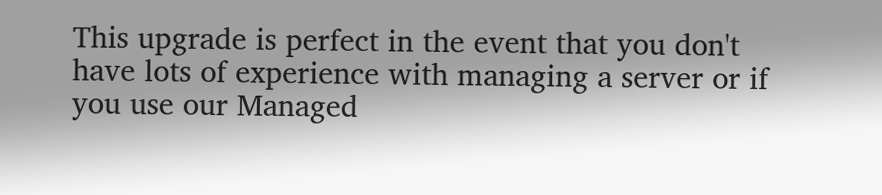This upgrade is perfect in the event that you don't have lots of experience with managing a server or if you use our Managed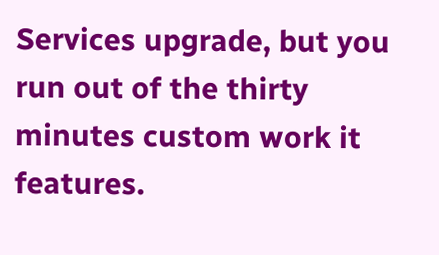Services upgrade, but you run out of the thirty minutes custom work it features.